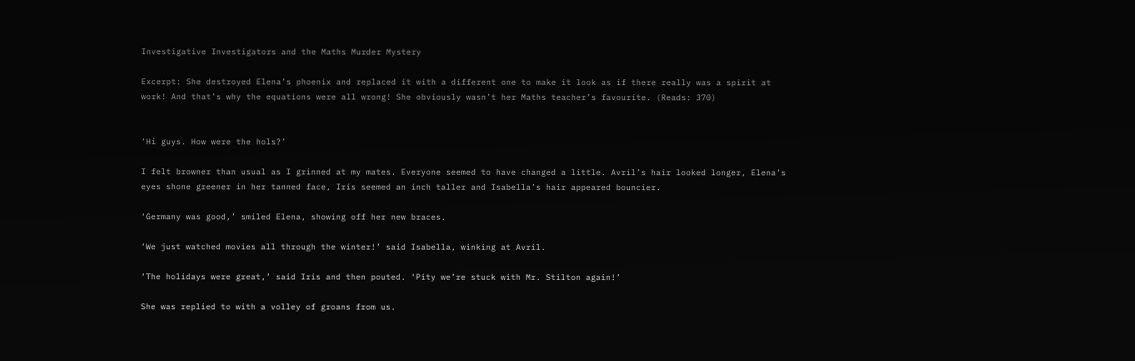Investigative Investigators and the Maths Murder Mystery

Excerpt: She destroyed Elena’s phoenix and replaced it with a different one to make it look as if there really was a spirit at work! And that’s why the equations were all wrong! She obviously wasn’t her Maths teacher’s favourite. (Reads: 370)


‘Hi guys. How were the hols?’

I felt browner than usual as I grinned at my mates. Everyone seemed to have changed a little. Avril’s hair looked longer, Elena’s eyes shone greener in her tanned face, Iris seemed an inch taller and Isabella’s hair appeared bouncier.

‘Germany was good,’ smiled Elena, showing off her new braces.

‘We just watched movies all through the winter!’ said Isabella, winking at Avril.

‘The holidays were great,’ said Iris and then pouted. ‘Pity we’re stuck with Mr. Stilton again!’

She was replied to with a volley of groans from us.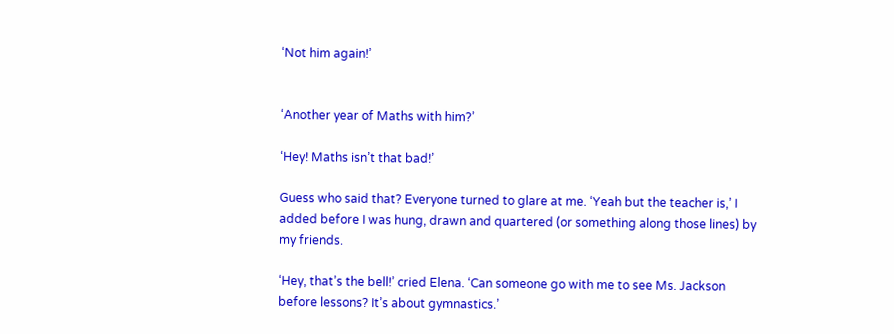‘Not him again!’


‘Another year of Maths with him?’

‘Hey! Maths isn’t that bad!’

Guess who said that? Everyone turned to glare at me. ‘Yeah but the teacher is,’ I added before I was hung, drawn and quartered (or something along those lines) by my friends.

‘Hey, that’s the bell!’ cried Elena. ‘Can someone go with me to see Ms. Jackson before lessons? It’s about gymnastics.’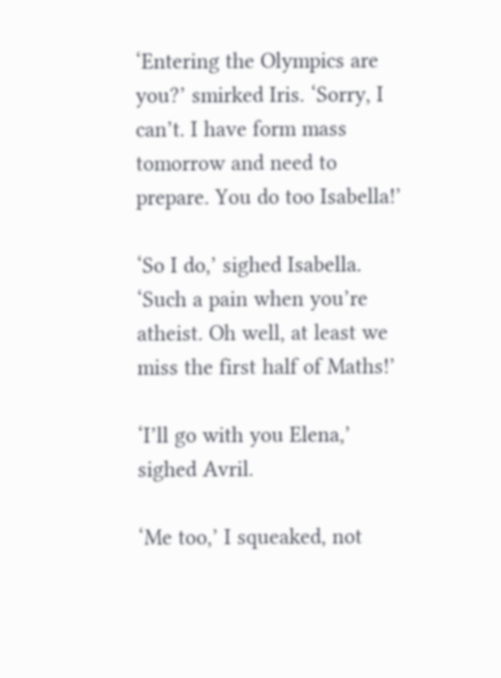‘Entering the Olympics are you?’ smirked Iris. ‘Sorry, I can’t. I have form mass tomorrow and need to prepare. You do too Isabella!’

‘So I do,’ sighed Isabella. ‘Such a pain when you’re atheist. Oh well, at least we miss the first half of Maths!’

‘I’ll go with you Elena,’ sighed Avril.

‘Me too,’ I squeaked, not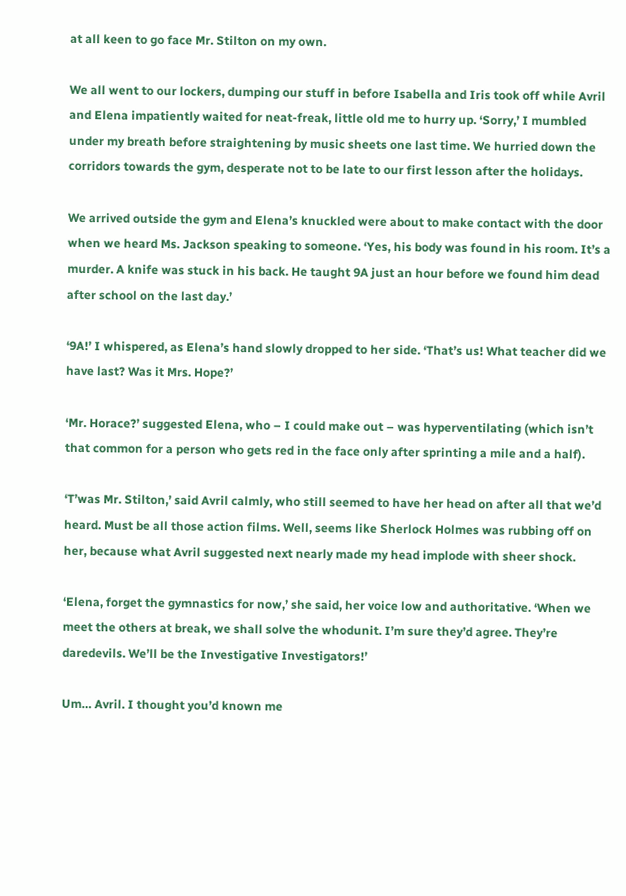at all keen to go face Mr. Stilton on my own.

We all went to our lockers, dumping our stuff in before Isabella and Iris took off while Avril and Elena impatiently waited for neat-freak, little old me to hurry up. ‘Sorry,’ I mumbled under my breath before straightening by music sheets one last time. We hurried down the corridors towards the gym, desperate not to be late to our first lesson after the holidays.

We arrived outside the gym and Elena’s knuckled were about to make contact with the door when we heard Ms. Jackson speaking to someone. ‘Yes, his body was found in his room. It’s a murder. A knife was stuck in his back. He taught 9A just an hour before we found him dead after school on the last day.’

‘9A!’ I whispered, as Elena’s hand slowly dropped to her side. ‘That’s us! What teacher did we have last? Was it Mrs. Hope?’

‘Mr. Horace?’ suggested Elena, who – I could make out – was hyperventilating (which isn’t that common for a person who gets red in the face only after sprinting a mile and a half).

‘T’was Mr. Stilton,’ said Avril calmly, who still seemed to have her head on after all that we’d heard. Must be all those action films. Well, seems like Sherlock Holmes was rubbing off on her, because what Avril suggested next nearly made my head implode with sheer shock.

‘Elena, forget the gymnastics for now,’ she said, her voice low and authoritative. ‘When we meet the others at break, we shall solve the whodunit. I’m sure they’d agree. They’re daredevils. We’ll be the Investigative Investigators!’

Um… Avril. I thought you’d known me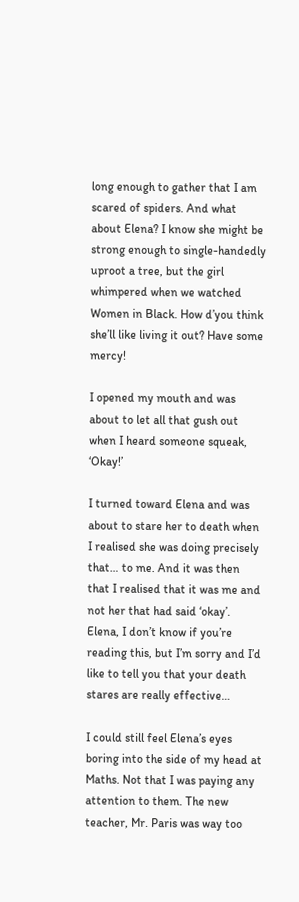long enough to gather that I am scared of spiders. And what about Elena? I know she might be strong enough to single-handedly uproot a tree, but the girl whimpered when we watched Women in Black. How d’you think she’ll like living it out? Have some mercy!

I opened my mouth and was about to let all that gush out when I heard someone squeak, ‘Okay!’

I turned toward Elena and was about to stare her to death when I realised she was doing precisely that… to me. And it was then that I realised that it was me and not her that had said ‘okay’. Elena, I don’t know if you’re reading this, but I’m sorry and I’d like to tell you that your death stares are really effective…

I could still feel Elena’s eyes boring into the side of my head at Maths. Not that I was paying any attention to them. The new teacher, Mr. Paris was way too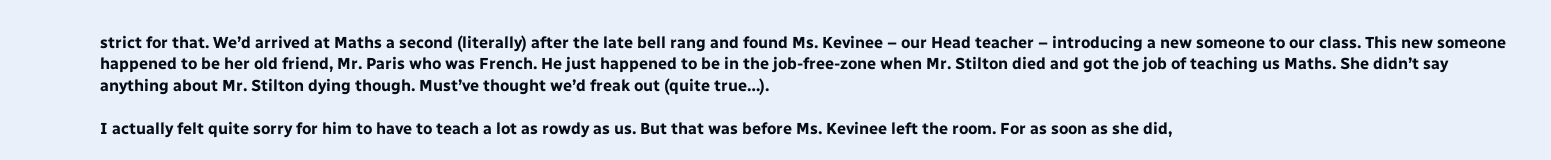strict for that. We’d arrived at Maths a second (literally) after the late bell rang and found Ms. Kevinee – our Head teacher – introducing a new someone to our class. This new someone happened to be her old friend, Mr. Paris who was French. He just happened to be in the job-free-zone when Mr. Stilton died and got the job of teaching us Maths. She didn’t say anything about Mr. Stilton dying though. Must’ve thought we’d freak out (quite true…).

I actually felt quite sorry for him to have to teach a lot as rowdy as us. But that was before Ms. Kevinee left the room. For as soon as she did,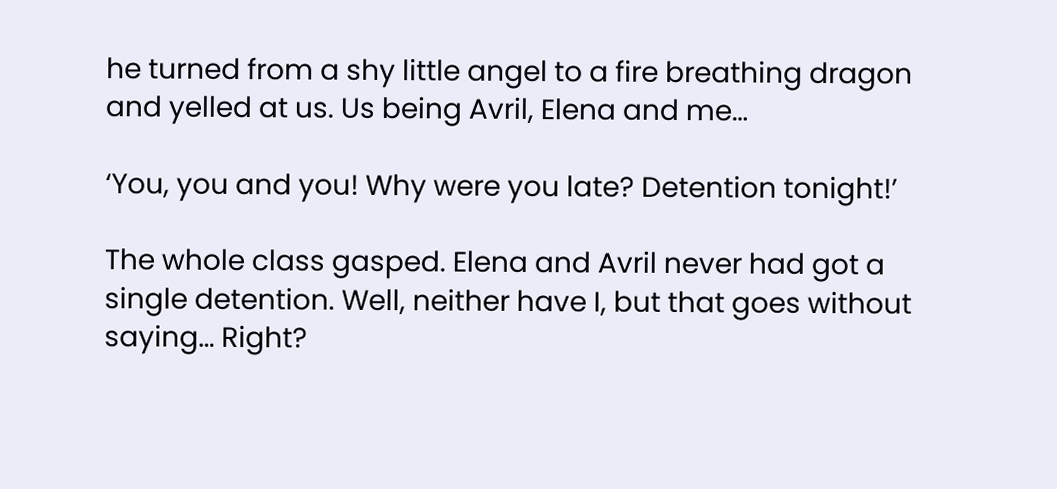he turned from a shy little angel to a fire breathing dragon and yelled at us. Us being Avril, Elena and me…

‘You, you and you! Why were you late? Detention tonight!’

The whole class gasped. Elena and Avril never had got a single detention. Well, neither have I, but that goes without saying… Right?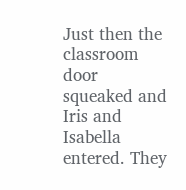Just then the classroom door squeaked and Iris and Isabella entered. They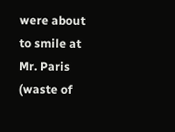were about to smile at Mr. Paris (waste of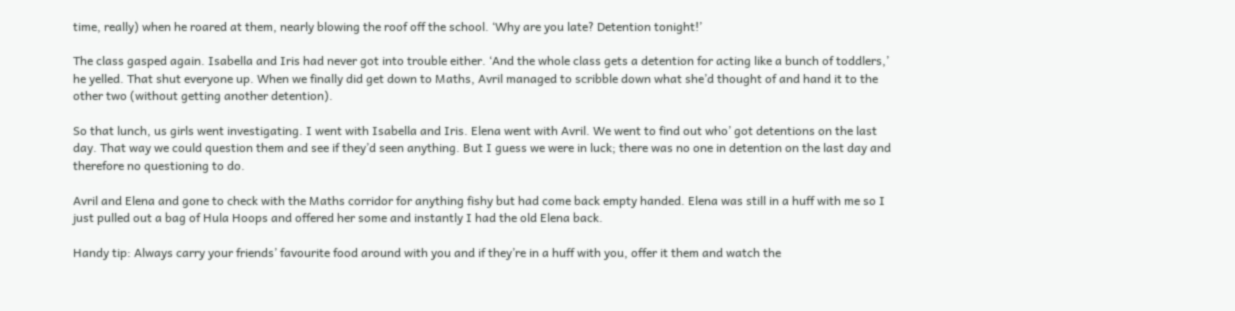time, really) when he roared at them, nearly blowing the roof off the school. ‘Why are you late? Detention tonight!’

The class gasped again. Isabella and Iris had never got into trouble either. ‘And the whole class gets a detention for acting like a bunch of toddlers,’ he yelled. That shut everyone up. When we finally did get down to Maths, Avril managed to scribble down what she’d thought of and hand it to the other two (without getting another detention).

So that lunch, us girls went investigating. I went with Isabella and Iris. Elena went with Avril. We went to find out who’ got detentions on the last day. That way we could question them and see if they’d seen anything. But I guess we were in luck; there was no one in detention on the last day and therefore no questioning to do.

Avril and Elena and gone to check with the Maths corridor for anything fishy but had come back empty handed. Elena was still in a huff with me so I just pulled out a bag of Hula Hoops and offered her some and instantly I had the old Elena back.

Handy tip: Always carry your friends’ favourite food around with you and if they’re in a huff with you, offer it them and watch the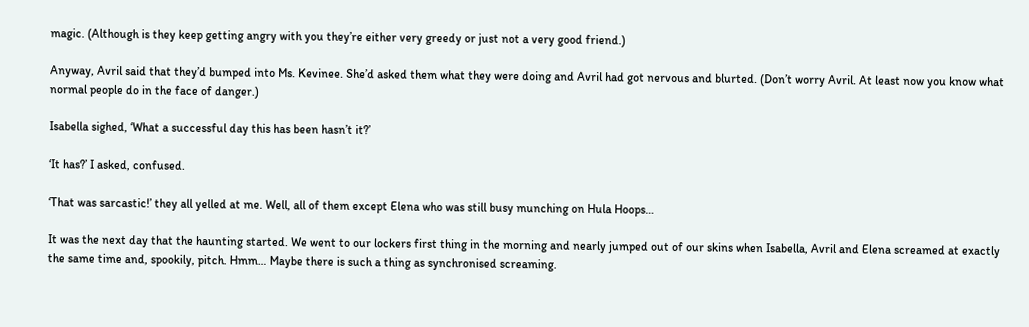magic. (Although is they keep getting angry with you they’re either very greedy or just not a very good friend.)

Anyway, Avril said that they’d bumped into Ms. Kevinee. She’d asked them what they were doing and Avril had got nervous and blurted. (Don’t worry Avril. At least now you know what normal people do in the face of danger.)

Isabella sighed, ‘What a successful day this has been hasn’t it?’

‘It has?’ I asked, confused.

‘That was sarcastic!’ they all yelled at me. Well, all of them except Elena who was still busy munching on Hula Hoops…

It was the next day that the haunting started. We went to our lockers first thing in the morning and nearly jumped out of our skins when Isabella, Avril and Elena screamed at exactly the same time and, spookily, pitch. Hmm… Maybe there is such a thing as synchronised screaming.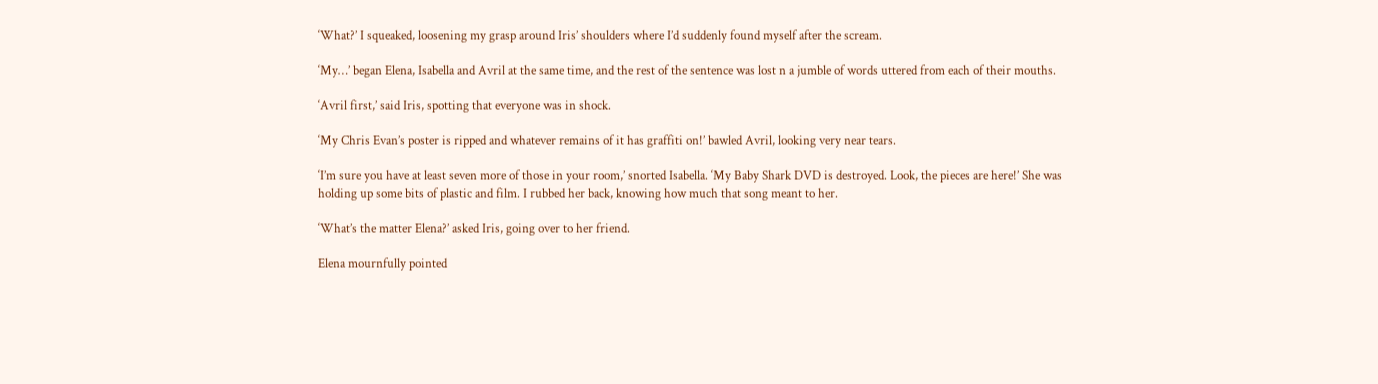‘What?’ I squeaked, loosening my grasp around Iris’ shoulders where I’d suddenly found myself after the scream.

‘My…’ began Elena, Isabella and Avril at the same time, and the rest of the sentence was lost n a jumble of words uttered from each of their mouths.

‘Avril first,’ said Iris, spotting that everyone was in shock.

‘My Chris Evan’s poster is ripped and whatever remains of it has graffiti on!’ bawled Avril, looking very near tears.

‘I’m sure you have at least seven more of those in your room,’ snorted Isabella. ‘My Baby Shark DVD is destroyed. Look, the pieces are here!’ She was holding up some bits of plastic and film. I rubbed her back, knowing how much that song meant to her.

‘What’s the matter Elena?’ asked Iris, going over to her friend.

Elena mournfully pointed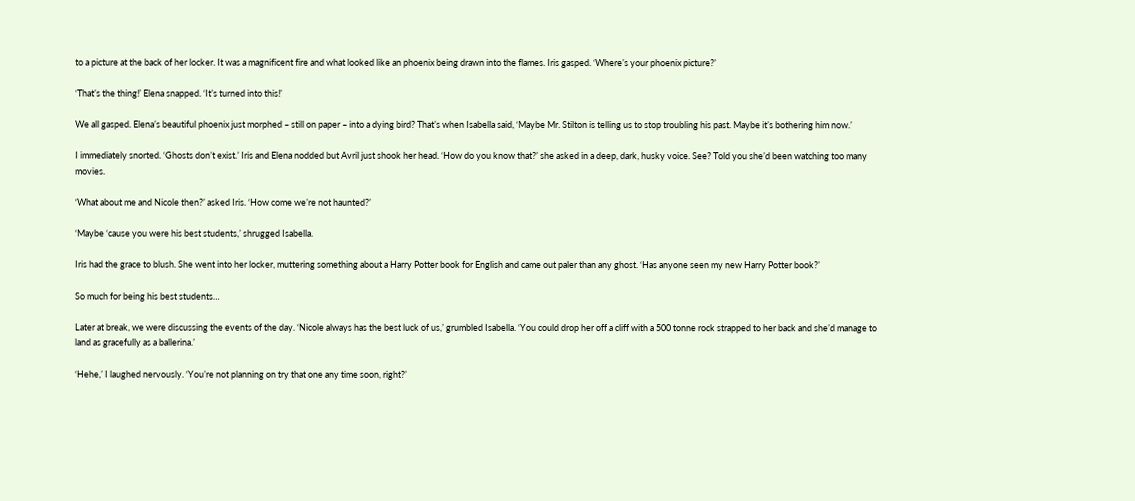to a picture at the back of her locker. It was a magnificent fire and what looked like an phoenix being drawn into the flames. Iris gasped. ‘Where’s your phoenix picture?’

‘That’s the thing!’ Elena snapped. ‘It’s turned into this!’

We all gasped. Elena’s beautiful phoenix just morphed – still on paper – into a dying bird? That’s when Isabella said, ‘Maybe Mr. Stilton is telling us to stop troubling his past. Maybe it’s bothering him now.’

I immediately snorted. ‘Ghosts don’t exist.’ Iris and Elena nodded but Avril just shook her head. ‘How do you know that?’ she asked in a deep, dark, husky voice. See? Told you she’d been watching too many movies.

‘What about me and Nicole then?’ asked Iris. ‘How come we’re not haunted?’

‘Maybe ‘cause you were his best students,’ shrugged Isabella.

Iris had the grace to blush. She went into her locker, muttering something about a Harry Potter book for English and came out paler than any ghost. ‘Has anyone seen my new Harry Potter book?’

So much for being his best students…

Later at break, we were discussing the events of the day. ‘Nicole always has the best luck of us,’ grumbled Isabella. ‘You could drop her off a cliff with a 500 tonne rock strapped to her back and she’d manage to land as gracefully as a ballerina.’

‘Hehe,’ I laughed nervously. ‘You’re not planning on try that one any time soon, right?’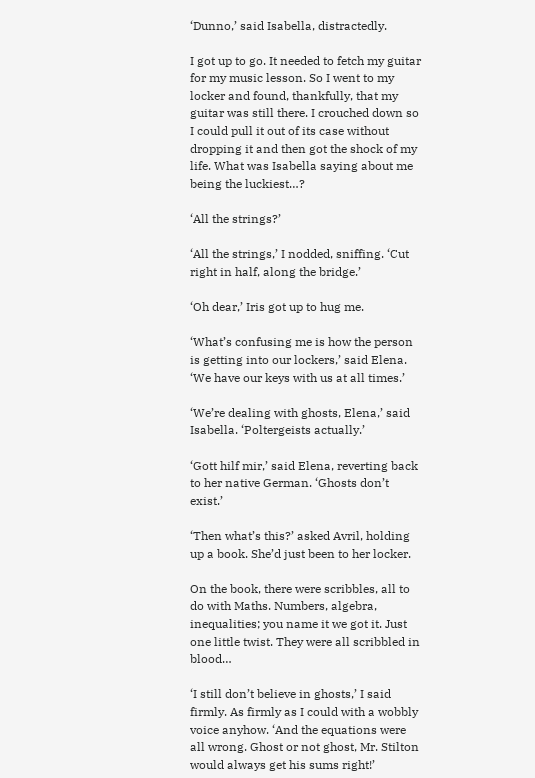‘Dunno,’ said Isabella, distractedly.

I got up to go. It needed to fetch my guitar for my music lesson. So I went to my locker and found, thankfully, that my guitar was still there. I crouched down so I could pull it out of its case without dropping it and then got the shock of my life. What was Isabella saying about me being the luckiest…?

‘All the strings?’

‘All the strings,’ I nodded, sniffing. ‘Cut right in half, along the bridge.’

‘Oh dear,’ Iris got up to hug me.

‘What’s confusing me is how the person is getting into our lockers,’ said Elena. ‘We have our keys with us at all times.’

‘We’re dealing with ghosts, Elena,’ said Isabella. ‘Poltergeists actually.’

‘Gott hilf mir,’ said Elena, reverting back to her native German. ‘Ghosts don’t exist.’

‘Then what’s this?’ asked Avril, holding up a book. She’d just been to her locker.

On the book, there were scribbles, all to do with Maths. Numbers, algebra, inequalities; you name it we got it. Just one little twist. They were all scribbled in blood…

‘I still don’t believe in ghosts,’ I said firmly. As firmly as I could with a wobbly voice anyhow. ‘And the equations were all wrong. Ghost or not ghost, Mr. Stilton would always get his sums right!’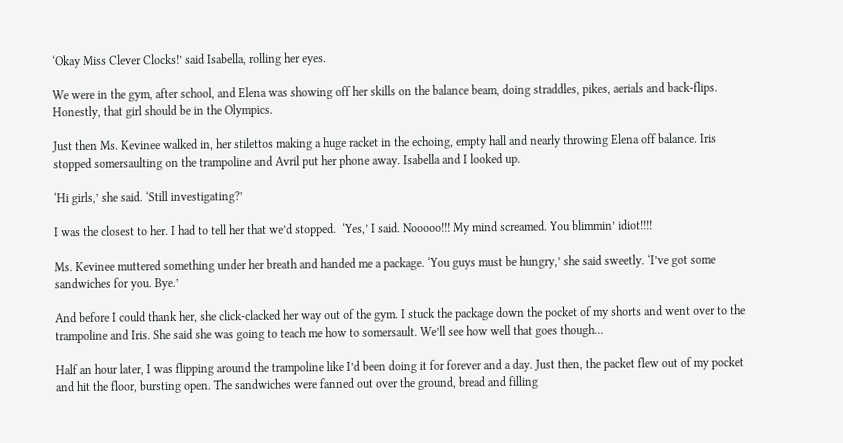‘Okay Miss Clever Clocks!’ said Isabella, rolling her eyes.

We were in the gym, after school, and Elena was showing off her skills on the balance beam, doing straddles, pikes, aerials and back-flips. Honestly, that girl should be in the Olympics.

Just then Ms. Kevinee walked in, her stilettos making a huge racket in the echoing, empty hall and nearly throwing Elena off balance. Iris stopped somersaulting on the trampoline and Avril put her phone away. Isabella and I looked up.

‘Hi girls,’ she said. ‘Still investigating?’

I was the closest to her. I had to tell her that we’d stopped.  ‘Yes,’ I said. Nooooo!!! My mind screamed. You blimmin’ idiot!!!!

Ms. Kevinee muttered something under her breath and handed me a package. ‘You guys must be hungry,’ she said sweetly. ‘I’ve got some sandwiches for you. Bye.’

And before I could thank her, she click-clacked her way out of the gym. I stuck the package down the pocket of my shorts and went over to the trampoline and Iris. She said she was going to teach me how to somersault. We’ll see how well that goes though…

Half an hour later, I was flipping around the trampoline like I’d been doing it for forever and a day. Just then, the packet flew out of my pocket and hit the floor, bursting open. The sandwiches were fanned out over the ground, bread and filling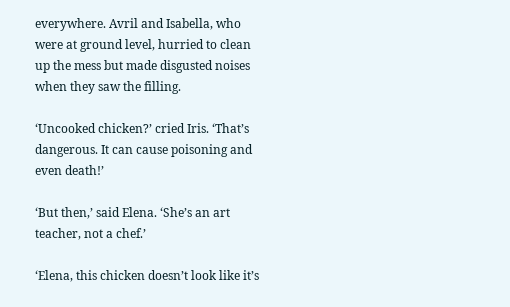everywhere. Avril and Isabella, who were at ground level, hurried to clean up the mess but made disgusted noises when they saw the filling.

‘Uncooked chicken?’ cried Iris. ‘That’s dangerous. It can cause poisoning and even death!’

‘But then,’ said Elena. ‘She’s an art teacher, not a chef.’

‘Elena, this chicken doesn’t look like it’s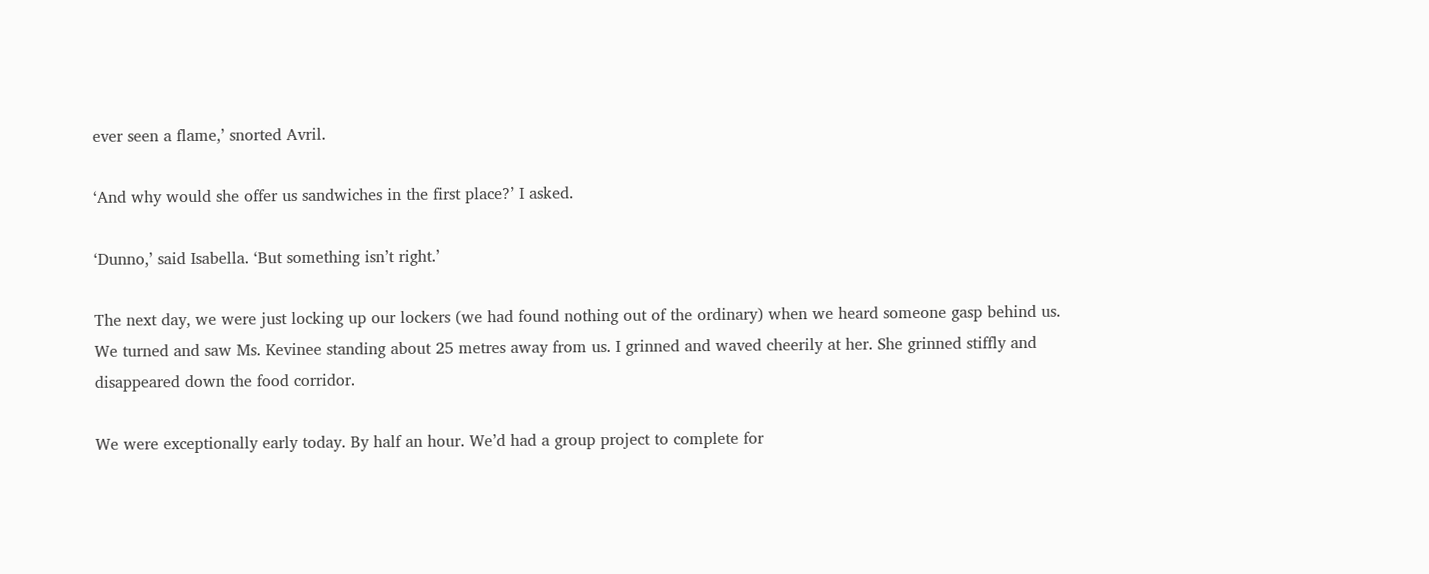ever seen a flame,’ snorted Avril.

‘And why would she offer us sandwiches in the first place?’ I asked.

‘Dunno,’ said Isabella. ‘But something isn’t right.’

The next day, we were just locking up our lockers (we had found nothing out of the ordinary) when we heard someone gasp behind us. We turned and saw Ms. Kevinee standing about 25 metres away from us. I grinned and waved cheerily at her. She grinned stiffly and disappeared down the food corridor.

We were exceptionally early today. By half an hour. We’d had a group project to complete for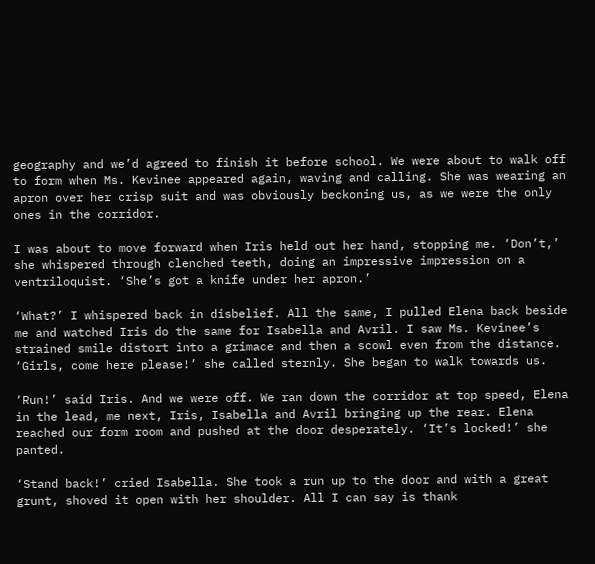geography and we’d agreed to finish it before school. We were about to walk off to form when Ms. Kevinee appeared again, waving and calling. She was wearing an apron over her crisp suit and was obviously beckoning us, as we were the only ones in the corridor.

I was about to move forward when Iris held out her hand, stopping me. ‘Don’t,’ she whispered through clenched teeth, doing an impressive impression on a ventriloquist. ‘She’s got a knife under her apron.’

‘What?’ I whispered back in disbelief. All the same, I pulled Elena back beside me and watched Iris do the same for Isabella and Avril. I saw Ms. Kevinee’s strained smile distort into a grimace and then a scowl even from the distance. ‘Girls, come here please!’ she called sternly. She began to walk towards us.

‘Run!’ said Iris. And we were off. We ran down the corridor at top speed, Elena in the lead, me next, Iris, Isabella and Avril bringing up the rear. Elena reached our form room and pushed at the door desperately. ‘It’s locked!’ she panted.

‘Stand back!’ cried Isabella. She took a run up to the door and with a great grunt, shoved it open with her shoulder. All I can say is thank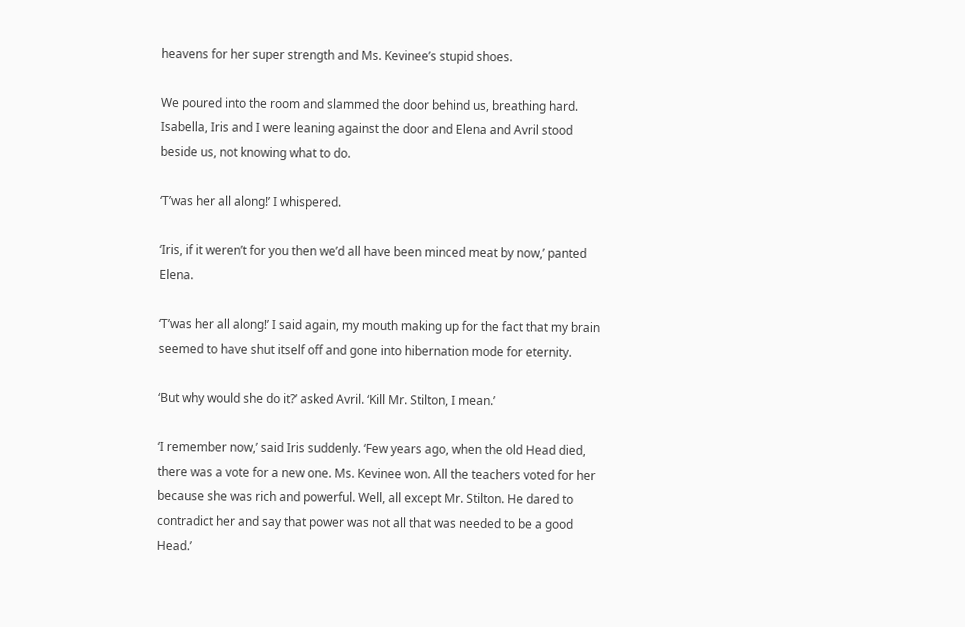heavens for her super strength and Ms. Kevinee’s stupid shoes.

We poured into the room and slammed the door behind us, breathing hard. Isabella, Iris and I were leaning against the door and Elena and Avril stood beside us, not knowing what to do.

‘T’was her all along!’ I whispered.

‘Iris, if it weren’t for you then we’d all have been minced meat by now,’ panted Elena.

‘T’was her all along!’ I said again, my mouth making up for the fact that my brain seemed to have shut itself off and gone into hibernation mode for eternity.

‘But why would she do it?’ asked Avril. ‘Kill Mr. Stilton, I mean.’

‘I remember now,’ said Iris suddenly. ‘Few years ago, when the old Head died, there was a vote for a new one. Ms. Kevinee won. All the teachers voted for her because she was rich and powerful. Well, all except Mr. Stilton. He dared to contradict her and say that power was not all that was needed to be a good Head.’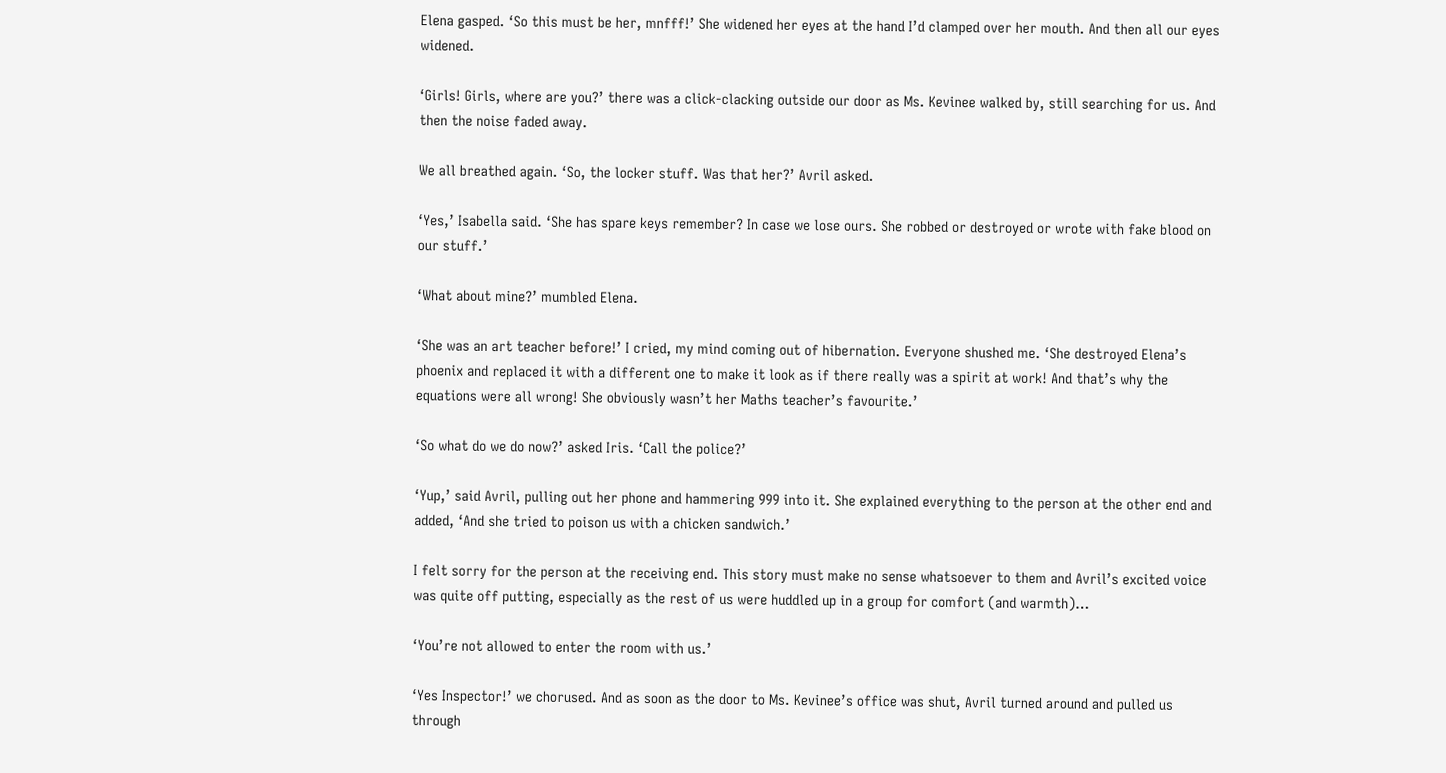Elena gasped. ‘So this must be her, mnfff!’ She widened her eyes at the hand I’d clamped over her mouth. And then all our eyes widened.

‘Girls! Girls, where are you?’ there was a click-clacking outside our door as Ms. Kevinee walked by, still searching for us. And then the noise faded away.

We all breathed again. ‘So, the locker stuff. Was that her?’ Avril asked.

‘Yes,’ Isabella said. ‘She has spare keys remember? In case we lose ours. She robbed or destroyed or wrote with fake blood on our stuff.’

‘What about mine?’ mumbled Elena.

‘She was an art teacher before!’ I cried, my mind coming out of hibernation. Everyone shushed me. ‘She destroyed Elena’s phoenix and replaced it with a different one to make it look as if there really was a spirit at work! And that’s why the equations were all wrong! She obviously wasn’t her Maths teacher’s favourite.’

‘So what do we do now?’ asked Iris. ‘Call the police?’

‘Yup,’ said Avril, pulling out her phone and hammering 999 into it. She explained everything to the person at the other end and added, ‘And she tried to poison us with a chicken sandwich.’

I felt sorry for the person at the receiving end. This story must make no sense whatsoever to them and Avril’s excited voice was quite off putting, especially as the rest of us were huddled up in a group for comfort (and warmth)…

‘You’re not allowed to enter the room with us.’

‘Yes Inspector!’ we chorused. And as soon as the door to Ms. Kevinee’s office was shut, Avril turned around and pulled us through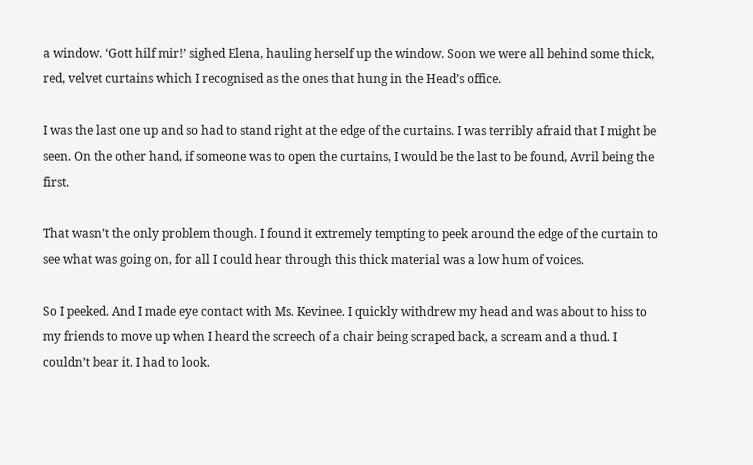a window. ‘Gott hilf mir!’ sighed Elena, hauling herself up the window. Soon we were all behind some thick, red, velvet curtains which I recognised as the ones that hung in the Head’s office.

I was the last one up and so had to stand right at the edge of the curtains. I was terribly afraid that I might be seen. On the other hand, if someone was to open the curtains, I would be the last to be found, Avril being the first.

That wasn’t the only problem though. I found it extremely tempting to peek around the edge of the curtain to see what was going on, for all I could hear through this thick material was a low hum of voices.

So I peeked. And I made eye contact with Ms. Kevinee. I quickly withdrew my head and was about to hiss to my friends to move up when I heard the screech of a chair being scraped back, a scream and a thud. I couldn’t bear it. I had to look.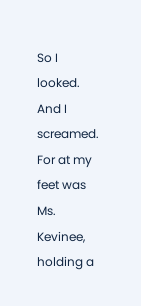So I looked. And I screamed. For at my feet was Ms. Kevinee, holding a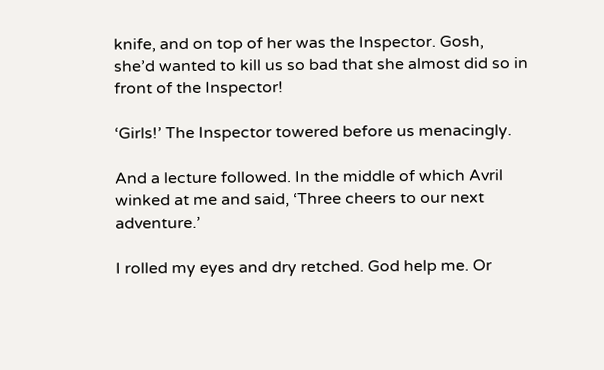knife, and on top of her was the Inspector. Gosh, she’d wanted to kill us so bad that she almost did so in front of the Inspector!

‘Girls!’ The Inspector towered before us menacingly.

And a lecture followed. In the middle of which Avril winked at me and said, ‘Three cheers to our next adventure.’

I rolled my eyes and dry retched. God help me. Or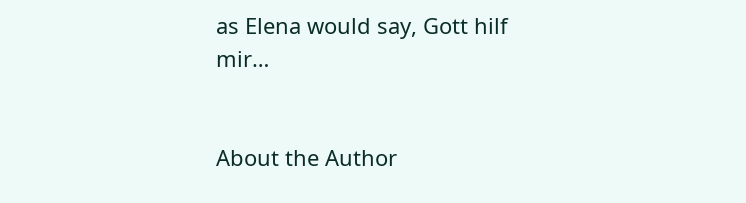as Elena would say, Gott hilf mir…


About the Author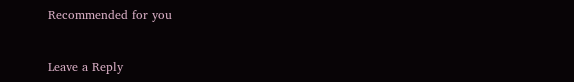Recommended for you


Leave a Reply